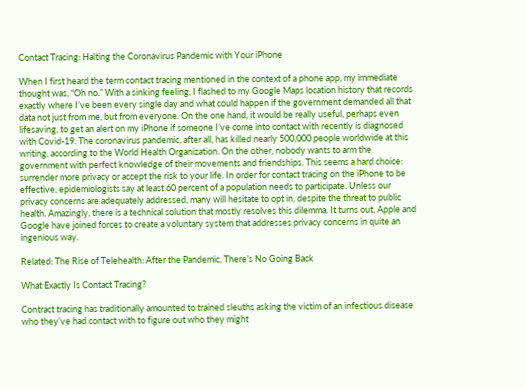Contact Tracing: Halting the Coronavirus Pandemic with Your iPhone

When I first heard the term contact tracing mentioned in the context of a phone app, my immediate thought was, “Oh no.” With a sinking feeling, I flashed to my Google Maps location history that records exactly where I’ve been every single day and what could happen if the government demanded all that data not just from me, but from everyone. On the one hand, it would be really useful, perhaps even lifesaving, to get an alert on my iPhone if someone I’ve come into contact with recently is diagnosed with Covid-19. The coronavirus pandemic, after all, has killed nearly 500,000 people worldwide at this writing, according to the World Health Organization. On the other, nobody wants to arm the government with perfect knowledge of their movements and friendships. This seems a hard choice: surrender more privacy or accept the risk to your life. In order for contact tracing on the iPhone to be effective, epidemiologists say at least 60 percent of a population needs to participate. Unless our privacy concerns are adequately addressed, many will hesitate to opt in, despite the threat to public health. Amazingly, there is a technical solution that mostly resolves this dilemma. It turns out, Apple and Google have joined forces to create a voluntary system that addresses privacy concerns in quite an ingenious way.

Related: The Rise of Telehealth: After the Pandemic, There’s No Going Back

What Exactly Is Contact Tracing?

Contract tracing has traditionally amounted to trained sleuths asking the victim of an infectious disease who they’ve had contact with to figure out who they might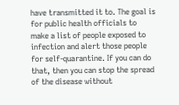have transmitted it to. The goal is for public health officials to make a list of people exposed to infection and alert those people for self-quarantine. If you can do that, then you can stop the spread of the disease without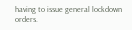having to issue general lockdown orders.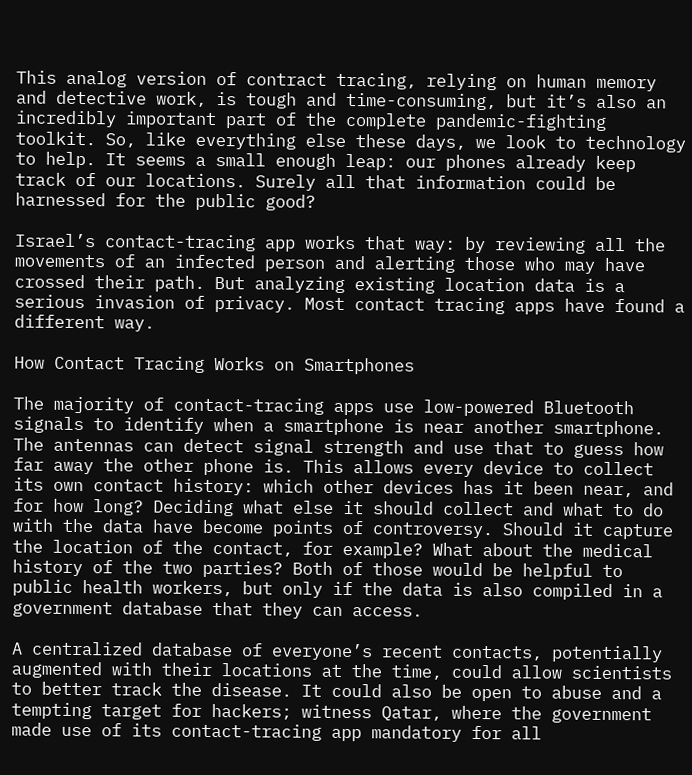This analog version of contract tracing, relying on human memory and detective work, is tough and time-consuming, but it’s also an incredibly important part of the complete pandemic-fighting toolkit. So, like everything else these days, we look to technology to help. It seems a small enough leap: our phones already keep track of our locations. Surely all that information could be harnessed for the public good?

Israel’s contact-tracing app works that way: by reviewing all the movements of an infected person and alerting those who may have crossed their path. But analyzing existing location data is a serious invasion of privacy. Most contact tracing apps have found a different way.

How Contact Tracing Works on Smartphones

The majority of contact-tracing apps use low-powered Bluetooth signals to identify when a smartphone is near another smartphone. The antennas can detect signal strength and use that to guess how far away the other phone is. This allows every device to collect its own contact history: which other devices has it been near, and for how long? Deciding what else it should collect and what to do with the data have become points of controversy. Should it capture the location of the contact, for example? What about the medical history of the two parties? Both of those would be helpful to public health workers, but only if the data is also compiled in a government database that they can access.

A centralized database of everyone’s recent contacts, potentially augmented with their locations at the time, could allow scientists to better track the disease. It could also be open to abuse and a tempting target for hackers; witness Qatar, where the government made use of its contact-tracing app mandatory for all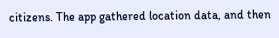citizens. The app gathered location data, and then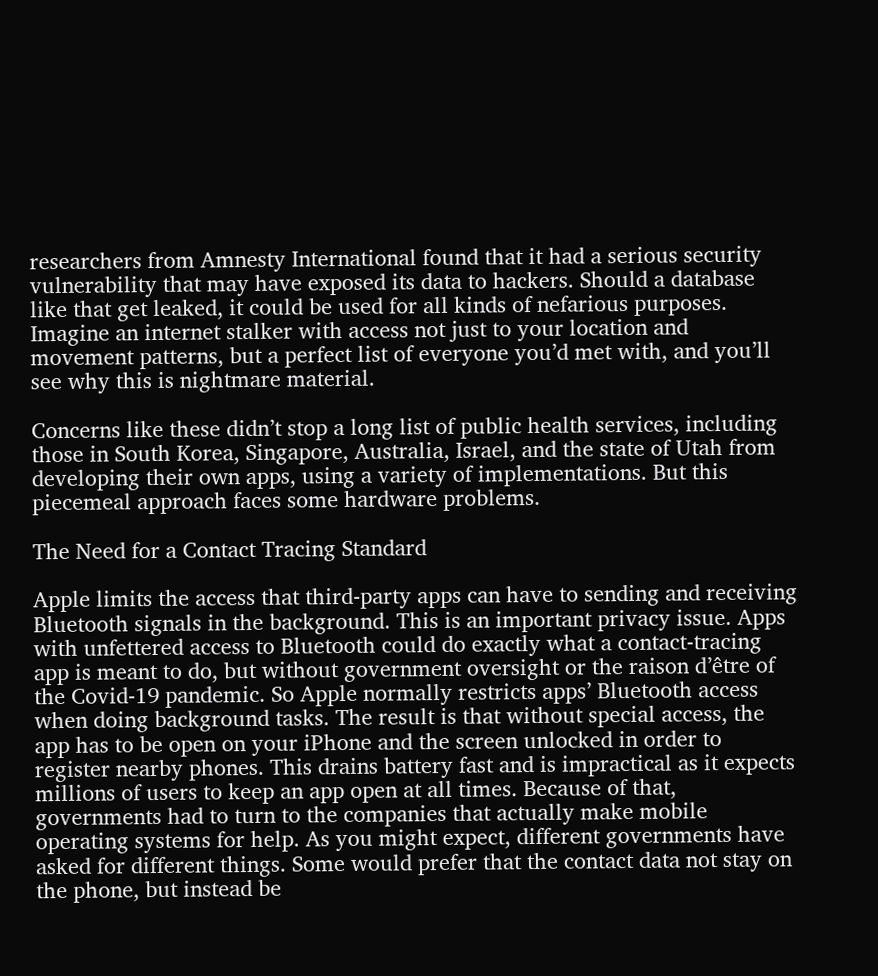researchers from Amnesty International found that it had a serious security vulnerability that may have exposed its data to hackers. Should a database like that get leaked, it could be used for all kinds of nefarious purposes. Imagine an internet stalker with access not just to your location and movement patterns, but a perfect list of everyone you’d met with, and you’ll see why this is nightmare material.

Concerns like these didn’t stop a long list of public health services, including those in South Korea, Singapore, Australia, Israel, and the state of Utah from developing their own apps, using a variety of implementations. But this piecemeal approach faces some hardware problems.

The Need for a Contact Tracing Standard

Apple limits the access that third-party apps can have to sending and receiving Bluetooth signals in the background. This is an important privacy issue. Apps with unfettered access to Bluetooth could do exactly what a contact-tracing app is meant to do, but without government oversight or the raison d’être of the Covid-19 pandemic. So Apple normally restricts apps’ Bluetooth access when doing background tasks. The result is that without special access, the app has to be open on your iPhone and the screen unlocked in order to register nearby phones. This drains battery fast and is impractical as it expects millions of users to keep an app open at all times. Because of that, governments had to turn to the companies that actually make mobile operating systems for help. As you might expect, different governments have asked for different things. Some would prefer that the contact data not stay on the phone, but instead be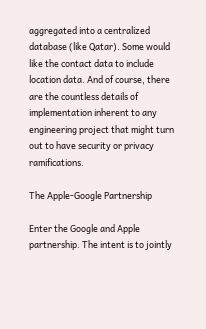aggregated into a centralized database (like Qatar). Some would like the contact data to include location data. And of course, there are the countless details of implementation inherent to any engineering project that might turn out to have security or privacy ramifications.

The Apple-Google Partnership

Enter the Google and Apple partnership. The intent is to jointly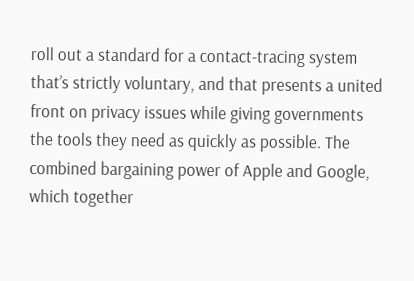roll out a standard for a contact-tracing system that’s strictly voluntary, and that presents a united front on privacy issues while giving governments the tools they need as quickly as possible. The combined bargaining power of Apple and Google, which together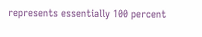represents essentially 100 percent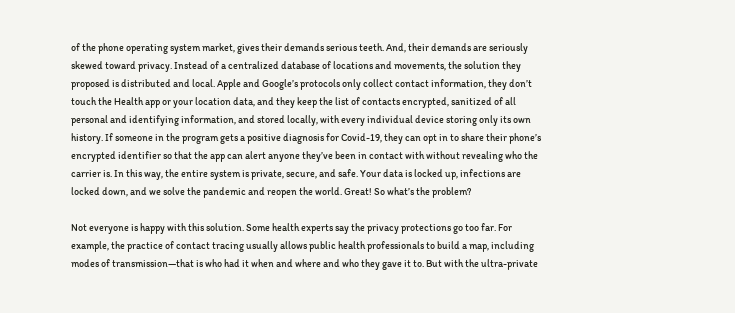of the phone operating system market, gives their demands serious teeth. And, their demands are seriously skewed toward privacy. Instead of a centralized database of locations and movements, the solution they proposed is distributed and local. Apple and Google’s protocols only collect contact information, they don’t touch the Health app or your location data, and they keep the list of contacts encrypted, sanitized of all personal and identifying information, and stored locally, with every individual device storing only its own history. If someone in the program gets a positive diagnosis for Covid-19, they can opt in to share their phone’s encrypted identifier so that the app can alert anyone they’ve been in contact with without revealing who the carrier is. In this way, the entire system is private, secure, and safe. Your data is locked up, infections are locked down, and we solve the pandemic and reopen the world. Great! So what’s the problem?

Not everyone is happy with this solution. Some health experts say the privacy protections go too far. For example, the practice of contact tracing usually allows public health professionals to build a map, including modes of transmission—that is who had it when and where and who they gave it to. But with the ultra-private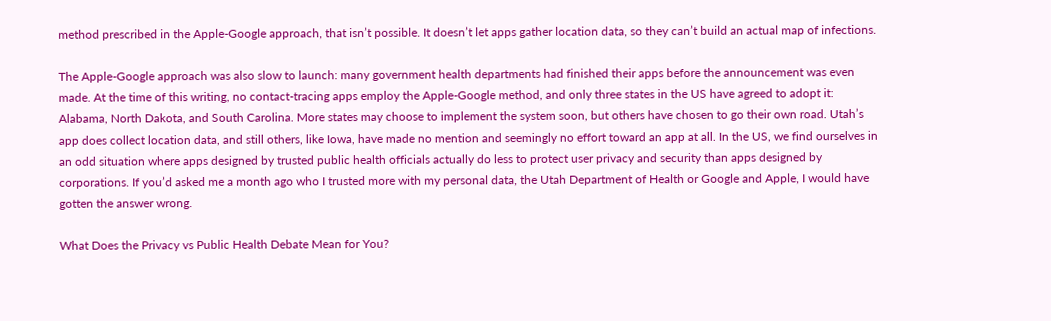method prescribed in the Apple-Google approach, that isn’t possible. It doesn’t let apps gather location data, so they can’t build an actual map of infections.

The Apple-Google approach was also slow to launch: many government health departments had finished their apps before the announcement was even made. At the time of this writing, no contact-tracing apps employ the Apple-Google method, and only three states in the US have agreed to adopt it: Alabama, North Dakota, and South Carolina. More states may choose to implement the system soon, but others have chosen to go their own road. Utah’s app does collect location data, and still others, like Iowa, have made no mention and seemingly no effort toward an app at all. In the US, we find ourselves in an odd situation where apps designed by trusted public health officials actually do less to protect user privacy and security than apps designed by corporations. If you’d asked me a month ago who I trusted more with my personal data, the Utah Department of Health or Google and Apple, I would have gotten the answer wrong.

What Does the Privacy vs Public Health Debate Mean for You?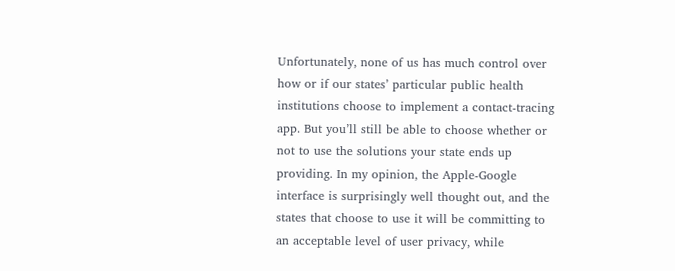Unfortunately, none of us has much control over how or if our states’ particular public health institutions choose to implement a contact-tracing app. But you’ll still be able to choose whether or not to use the solutions your state ends up providing. In my opinion, the Apple-Google interface is surprisingly well thought out, and the states that choose to use it will be committing to an acceptable level of user privacy, while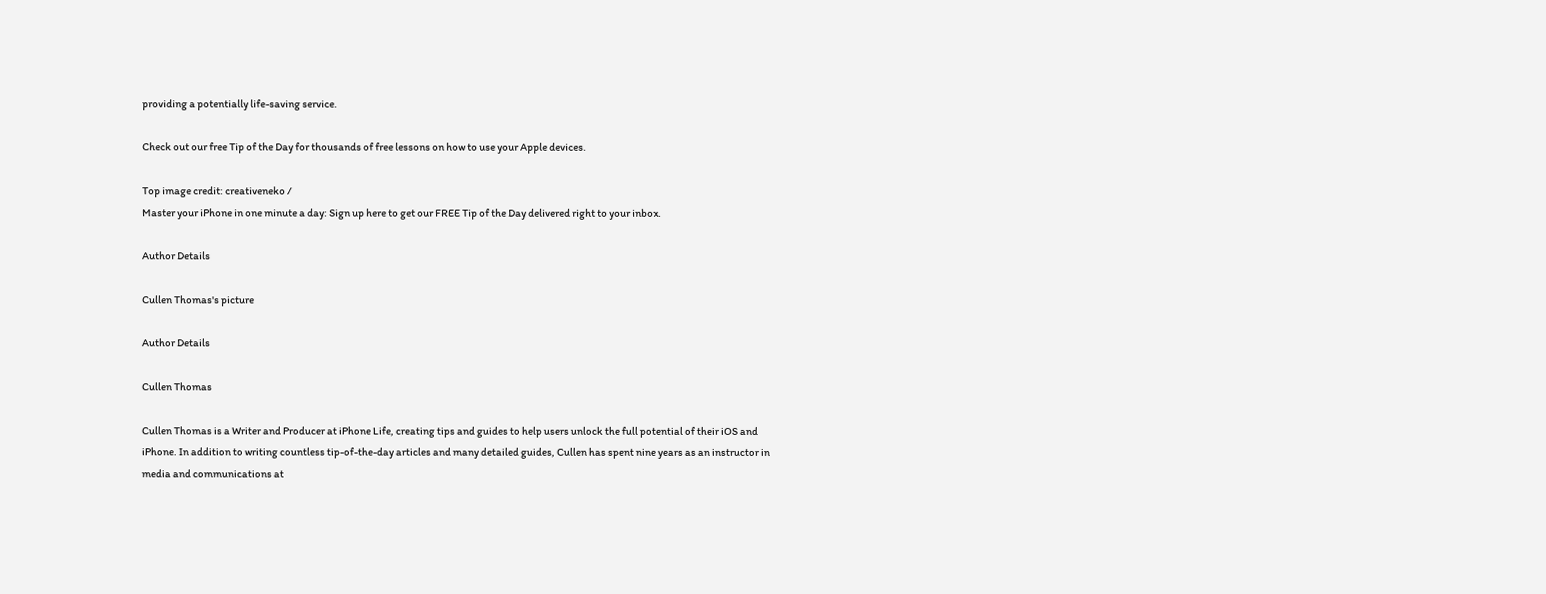providing a potentially life-saving service.

Check out our free Tip of the Day for thousands of free lessons on how to use your Apple devices.

Top image credit: creativeneko /
Master your iPhone in one minute a day: Sign up here to get our FREE Tip of the Day delivered right to your inbox.

Author Details

Cullen Thomas's picture

Author Details

Cullen Thomas

Cullen Thomas is a Writer and Producer at iPhone Life, creating tips and guides to help users unlock the full potential of their iOS and iPhone. In addition to writing countless tip-of-the-day articles and many detailed guides, Cullen has spent nine years as an instructor in media and communications at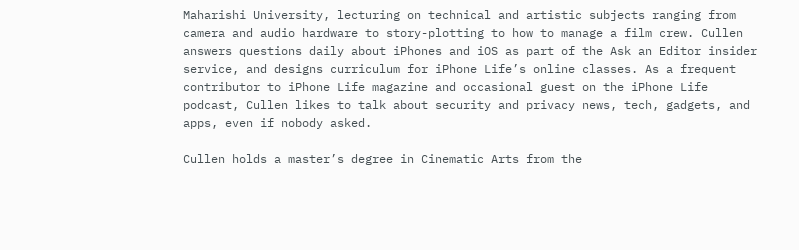Maharishi University, lecturing on technical and artistic subjects ranging from camera and audio hardware to story-plotting to how to manage a film crew. Cullen answers questions daily about iPhones and iOS as part of the Ask an Editor insider service, and designs curriculum for iPhone Life’s online classes. As a frequent contributor to iPhone Life magazine and occasional guest on the iPhone Life podcast, Cullen likes to talk about security and privacy news, tech, gadgets, and apps, even if nobody asked.

Cullen holds a master’s degree in Cinematic Arts from the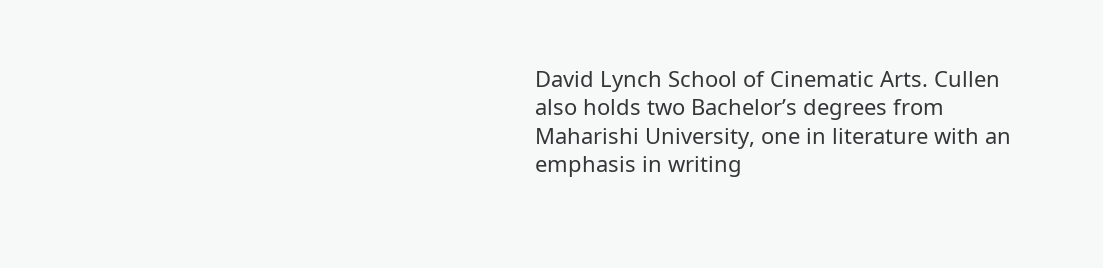David Lynch School of Cinematic Arts. Cullen also holds two Bachelor’s degrees from Maharishi University, one in literature with an emphasis in writing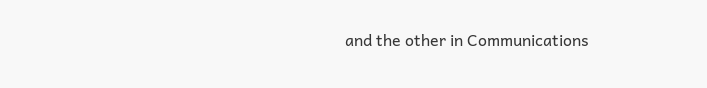and the other in Communications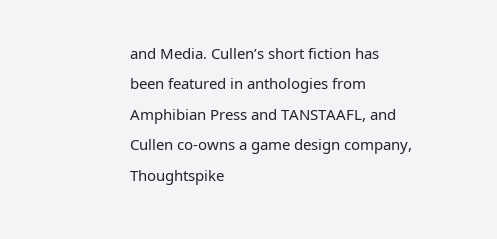and Media. Cullen’s short fiction has been featured in anthologies from Amphibian Press and TANSTAAFL, and Cullen co-owns a game design company, Thoughtspike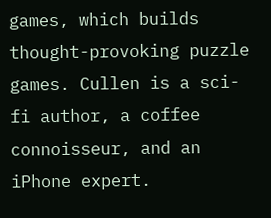games, which builds thought-provoking puzzle games. Cullen is a sci-fi author, a coffee connoisseur, and an iPhone expert.